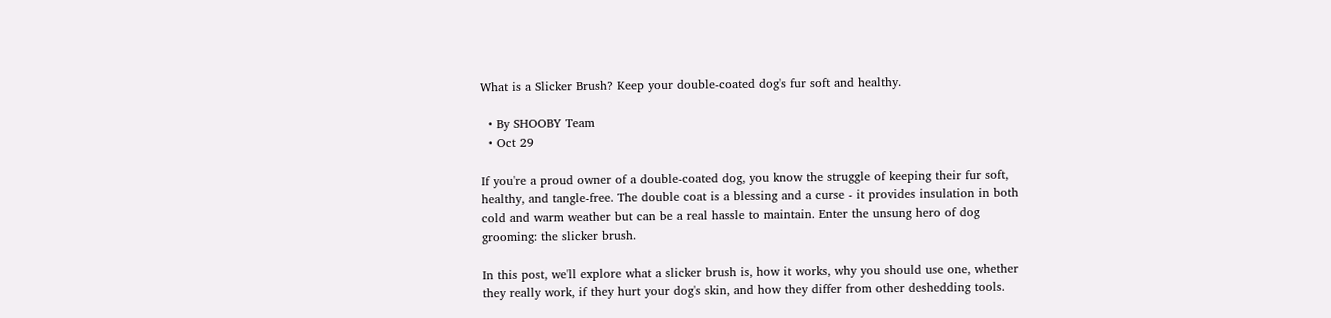What is a Slicker Brush? Keep your double-coated dog's fur soft and healthy.

  • By SHOOBY Team
  • Oct 29

If you're a proud owner of a double-coated dog, you know the struggle of keeping their fur soft, healthy, and tangle-free. The double coat is a blessing and a curse - it provides insulation in both cold and warm weather but can be a real hassle to maintain. Enter the unsung hero of dog grooming: the slicker brush.

In this post, we'll explore what a slicker brush is, how it works, why you should use one, whether they really work, if they hurt your dog's skin, and how they differ from other deshedding tools.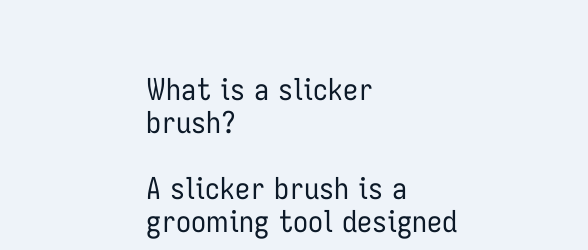What is a slicker brush?

A slicker brush is a grooming tool designed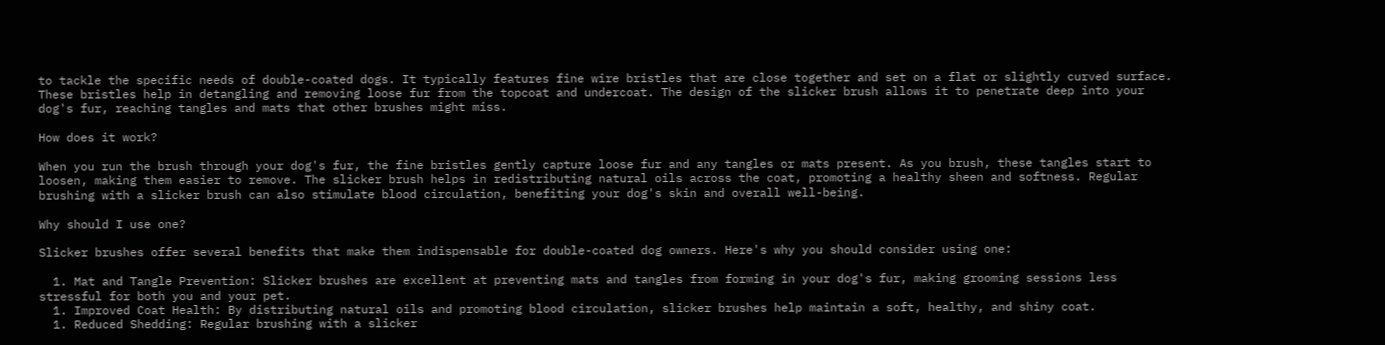to tackle the specific needs of double-coated dogs. It typically features fine wire bristles that are close together and set on a flat or slightly curved surface. These bristles help in detangling and removing loose fur from the topcoat and undercoat. The design of the slicker brush allows it to penetrate deep into your dog's fur, reaching tangles and mats that other brushes might miss.

How does it work?

When you run the brush through your dog's fur, the fine bristles gently capture loose fur and any tangles or mats present. As you brush, these tangles start to loosen, making them easier to remove. The slicker brush helps in redistributing natural oils across the coat, promoting a healthy sheen and softness. Regular brushing with a slicker brush can also stimulate blood circulation, benefiting your dog's skin and overall well-being.

Why should I use one?

Slicker brushes offer several benefits that make them indispensable for double-coated dog owners. Here's why you should consider using one:

  1. Mat and Tangle Prevention: Slicker brushes are excellent at preventing mats and tangles from forming in your dog's fur, making grooming sessions less stressful for both you and your pet.
  1. Improved Coat Health: By distributing natural oils and promoting blood circulation, slicker brushes help maintain a soft, healthy, and shiny coat.
  1. Reduced Shedding: Regular brushing with a slicker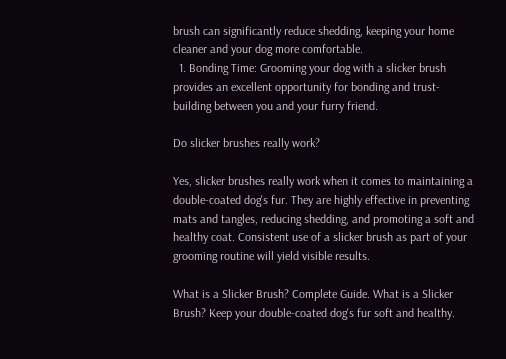brush can significantly reduce shedding, keeping your home cleaner and your dog more comfortable.
  1. Bonding Time: Grooming your dog with a slicker brush provides an excellent opportunity for bonding and trust-building between you and your furry friend.

Do slicker brushes really work?

Yes, slicker brushes really work when it comes to maintaining a double-coated dog's fur. They are highly effective in preventing mats and tangles, reducing shedding, and promoting a soft and healthy coat. Consistent use of a slicker brush as part of your grooming routine will yield visible results.

What is a Slicker Brush? Complete Guide. What is a Slicker Brush? Keep your double-coated dog's fur soft and healthy.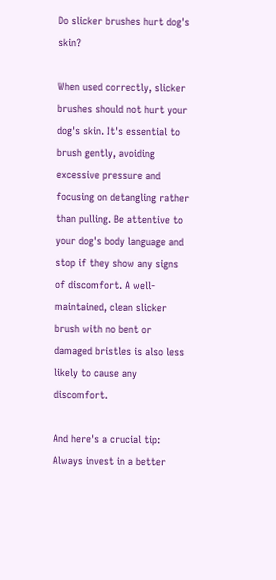Do slicker brushes hurt dog's skin?

When used correctly, slicker brushes should not hurt your dog's skin. It's essential to brush gently, avoiding excessive pressure and focusing on detangling rather than pulling. Be attentive to your dog's body language and stop if they show any signs of discomfort. A well-maintained, clean slicker brush with no bent or damaged bristles is also less likely to cause any discomfort.

And here's a crucial tip: Always invest in a better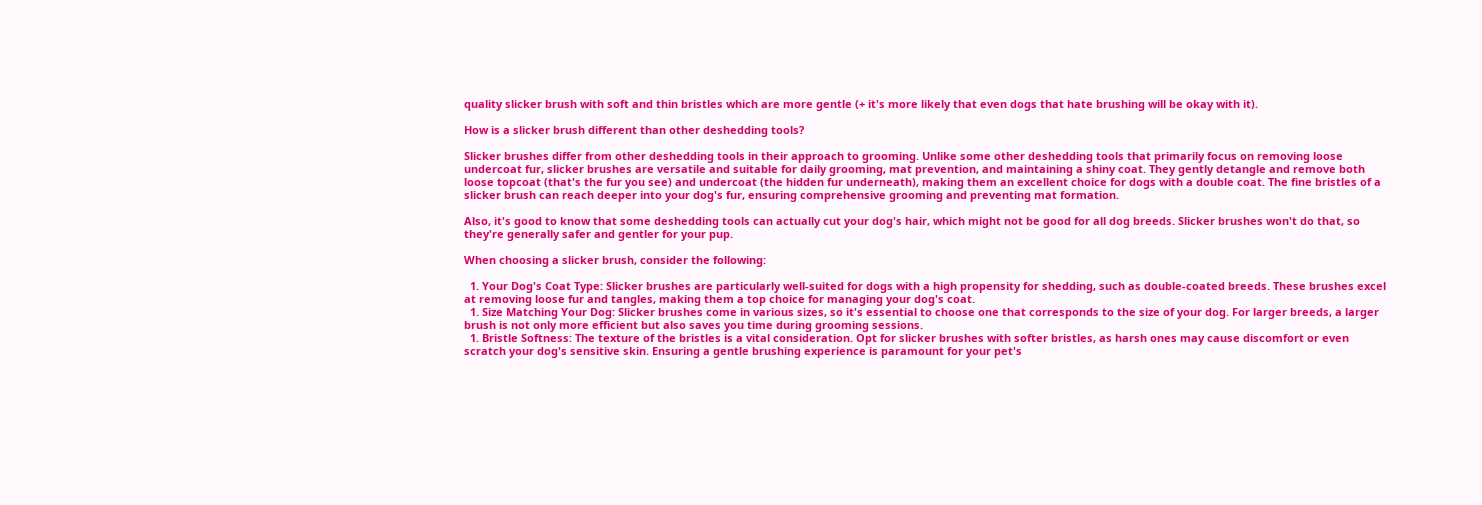quality slicker brush with soft and thin bristles which are more gentle (+ it's more likely that even dogs that hate brushing will be okay with it).

How is a slicker brush different than other deshedding tools?

Slicker brushes differ from other deshedding tools in their approach to grooming. Unlike some other deshedding tools that primarily focus on removing loose undercoat fur, slicker brushes are versatile and suitable for daily grooming, mat prevention, and maintaining a shiny coat. They gently detangle and remove both loose topcoat (that's the fur you see) and undercoat (the hidden fur underneath), making them an excellent choice for dogs with a double coat. The fine bristles of a slicker brush can reach deeper into your dog's fur, ensuring comprehensive grooming and preventing mat formation.

Also, it's good to know that some deshedding tools can actually cut your dog's hair, which might not be good for all dog breeds. Slicker brushes won't do that, so they're generally safer and gentler for your pup.

When choosing a slicker brush, consider the following:

  1. Your Dog's Coat Type: Slicker brushes are particularly well-suited for dogs with a high propensity for shedding, such as double-coated breeds. These brushes excel at removing loose fur and tangles, making them a top choice for managing your dog's coat.
  1. Size Matching Your Dog: Slicker brushes come in various sizes, so it's essential to choose one that corresponds to the size of your dog. For larger breeds, a larger brush is not only more efficient but also saves you time during grooming sessions.
  1. Bristle Softness: The texture of the bristles is a vital consideration. Opt for slicker brushes with softer bristles, as harsh ones may cause discomfort or even scratch your dog's sensitive skin. Ensuring a gentle brushing experience is paramount for your pet's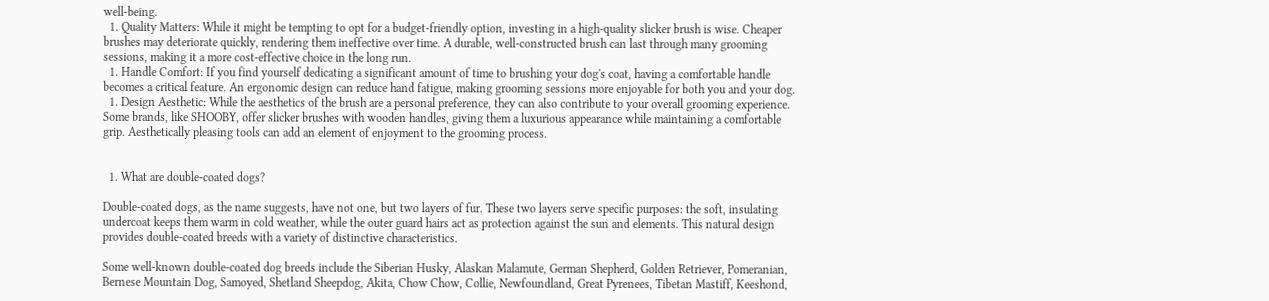well-being.
  1. Quality Matters: While it might be tempting to opt for a budget-friendly option, investing in a high-quality slicker brush is wise. Cheaper brushes may deteriorate quickly, rendering them ineffective over time. A durable, well-constructed brush can last through many grooming sessions, making it a more cost-effective choice in the long run.
  1. Handle Comfort: If you find yourself dedicating a significant amount of time to brushing your dog's coat, having a comfortable handle becomes a critical feature. An ergonomic design can reduce hand fatigue, making grooming sessions more enjoyable for both you and your dog.
  1. Design Aesthetic: While the aesthetics of the brush are a personal preference, they can also contribute to your overall grooming experience. Some brands, like SHOOBY, offer slicker brushes with wooden handles, giving them a luxurious appearance while maintaining a comfortable grip. Aesthetically pleasing tools can add an element of enjoyment to the grooming process.


  1. What are double-coated dogs?

Double-coated dogs, as the name suggests, have not one, but two layers of fur. These two layers serve specific purposes: the soft, insulating undercoat keeps them warm in cold weather, while the outer guard hairs act as protection against the sun and elements. This natural design provides double-coated breeds with a variety of distinctive characteristics.

Some well-known double-coated dog breeds include the Siberian Husky, Alaskan Malamute, German Shepherd, Golden Retriever, Pomeranian, Bernese Mountain Dog, Samoyed, Shetland Sheepdog, Akita, Chow Chow, Collie, Newfoundland, Great Pyrenees, Tibetan Mastiff, Keeshond,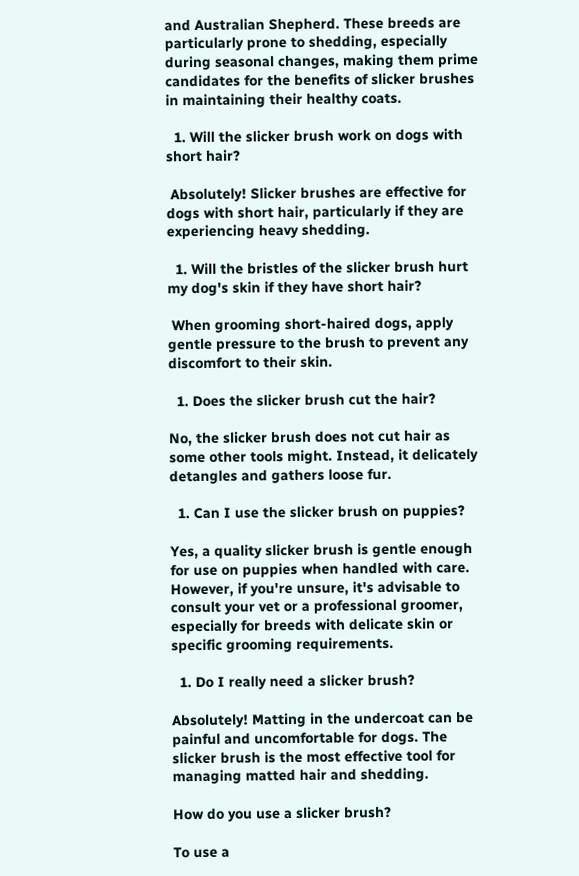and Australian Shepherd. These breeds are particularly prone to shedding, especially during seasonal changes, making them prime candidates for the benefits of slicker brushes in maintaining their healthy coats.

  1. Will the slicker brush work on dogs with short hair?

 Absolutely! Slicker brushes are effective for dogs with short hair, particularly if they are experiencing heavy shedding.

  1. Will the bristles of the slicker brush hurt my dog's skin if they have short hair?

 When grooming short-haired dogs, apply gentle pressure to the brush to prevent any discomfort to their skin.

  1. Does the slicker brush cut the hair?

No, the slicker brush does not cut hair as some other tools might. Instead, it delicately detangles and gathers loose fur.

  1. Can I use the slicker brush on puppies?

Yes, a quality slicker brush is gentle enough for use on puppies when handled with care. However, if you're unsure, it's advisable to consult your vet or a professional groomer, especially for breeds with delicate skin or specific grooming requirements.

  1. Do I really need a slicker brush?

Absolutely! Matting in the undercoat can be painful and uncomfortable for dogs. The slicker brush is the most effective tool for managing matted hair and shedding.

How do you use a slicker brush?

To use a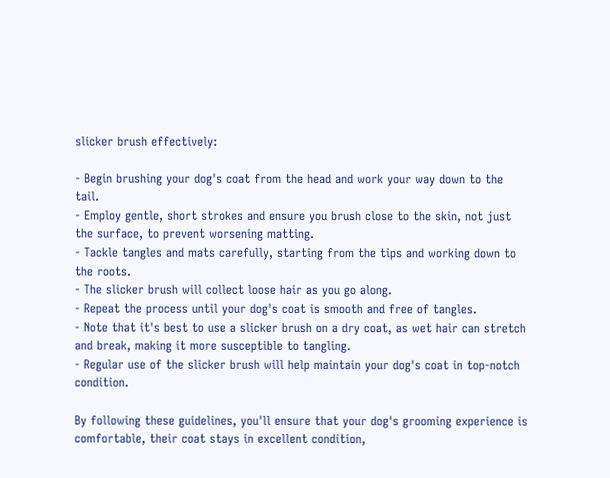slicker brush effectively:

- Begin brushing your dog's coat from the head and work your way down to the tail.
- Employ gentle, short strokes and ensure you brush close to the skin, not just the surface, to prevent worsening matting.
- Tackle tangles and mats carefully, starting from the tips and working down to the roots.
- The slicker brush will collect loose hair as you go along.
- Repeat the process until your dog's coat is smooth and free of tangles.
- Note that it's best to use a slicker brush on a dry coat, as wet hair can stretch and break, making it more susceptible to tangling.
- Regular use of the slicker brush will help maintain your dog's coat in top-notch condition.

By following these guidelines, you'll ensure that your dog's grooming experience is comfortable, their coat stays in excellent condition,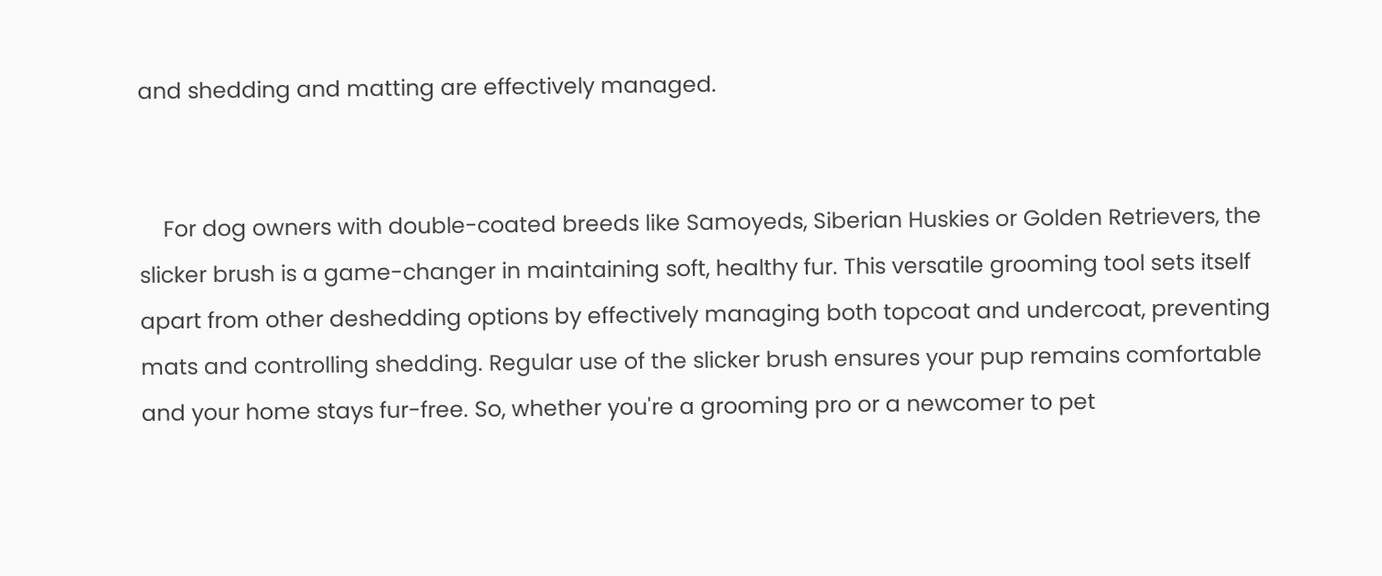and shedding and matting are effectively managed.


    For dog owners with double-coated breeds like Samoyeds, Siberian Huskies or Golden Retrievers, the slicker brush is a game-changer in maintaining soft, healthy fur. This versatile grooming tool sets itself apart from other deshedding options by effectively managing both topcoat and undercoat, preventing mats and controlling shedding. Regular use of the slicker brush ensures your pup remains comfortable and your home stays fur-free. So, whether you're a grooming pro or a newcomer to pet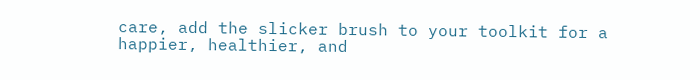care, add the slicker brush to your toolkit for a happier, healthier, and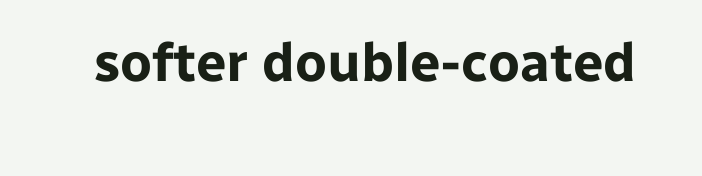softer double-coated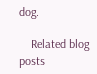dog.

    Related blog posts